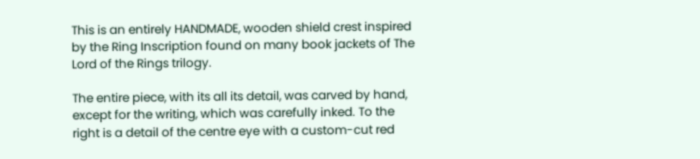This is an entirely HANDMADE, wooden shield crest inspired by the Ring Inscription found on many book jackets of The Lord of the Rings trilogy.

The entire piece, with its all its detail, was carved by hand, except for the writing, which was carefully inked. To the right is a detail of the centre eye with a custom-cut red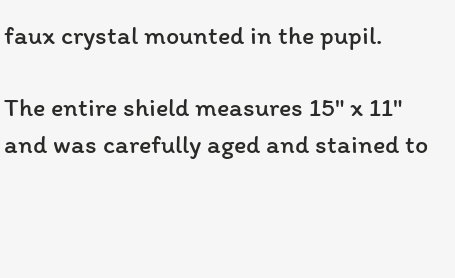faux crystal mounted in the pupil.

The entire shield measures 15" x 11" and was carefully aged and stained to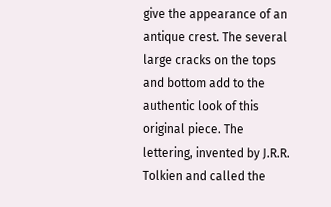give the appearance of an antique crest. The several large cracks on the tops and bottom add to the authentic look of this original piece. The lettering, invented by J.R.R. Tolkien and called the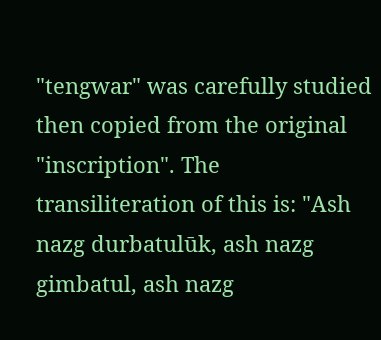"tengwar" was carefully studied then copied from the original "inscription". The transiliteration of this is: "Ash nazg durbatulūk, ash nazg gimbatul, ash nazg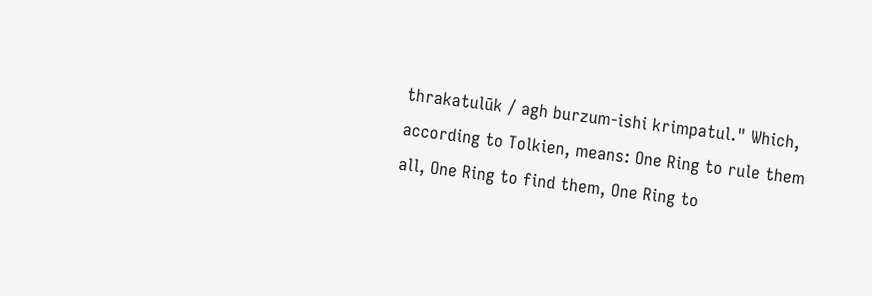thrakatulūk / agh burzum-ishi krimpatul." Which, according to Tolkien, means: One Ring to rule them all, One Ring to find them, One Ring to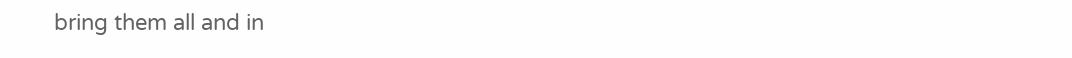bring them all and in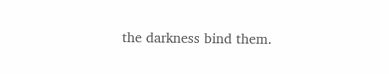the darkness bind them.